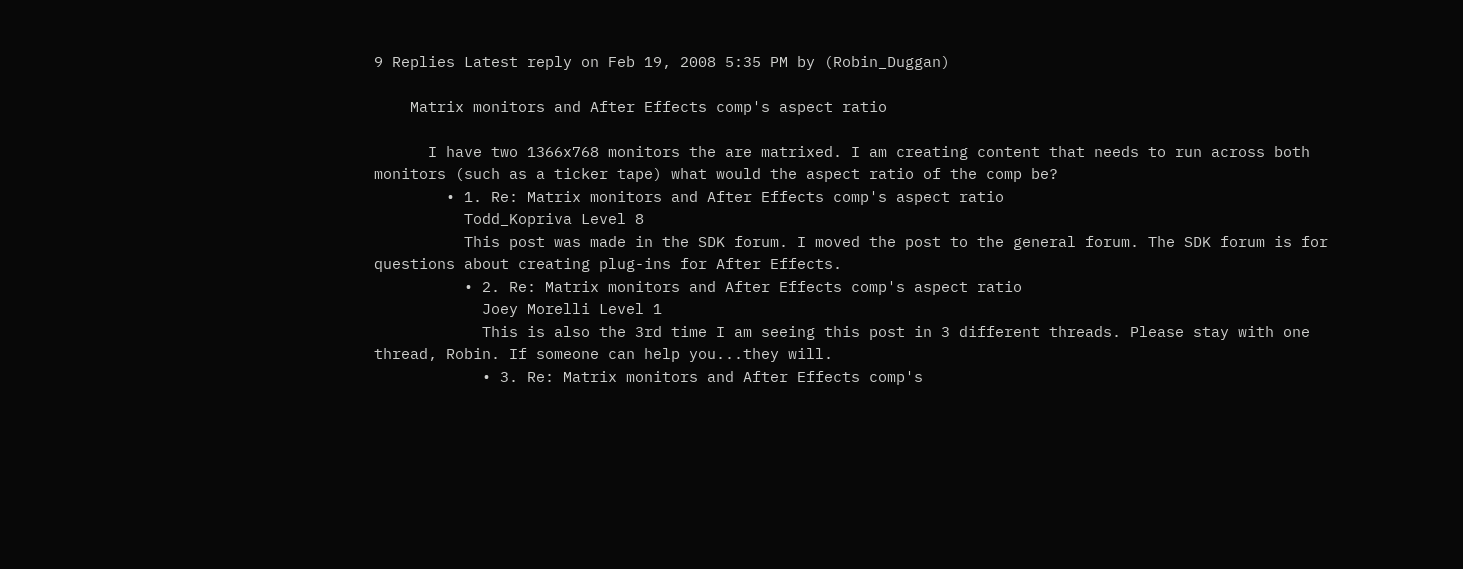9 Replies Latest reply on Feb 19, 2008 5:35 PM by (Robin_Duggan)

    Matrix monitors and After Effects comp's aspect ratio

      I have two 1366x768 monitors the are matrixed. I am creating content that needs to run across both monitors (such as a ticker tape) what would the aspect ratio of the comp be?
        • 1. Re: Matrix monitors and After Effects comp's aspect ratio
          Todd_Kopriva Level 8
          This post was made in the SDK forum. I moved the post to the general forum. The SDK forum is for questions about creating plug-ins for After Effects.
          • 2. Re: Matrix monitors and After Effects comp's aspect ratio
            Joey Morelli Level 1
            This is also the 3rd time I am seeing this post in 3 different threads. Please stay with one thread, Robin. If someone can help you...they will.
            • 3. Re: Matrix monitors and After Effects comp's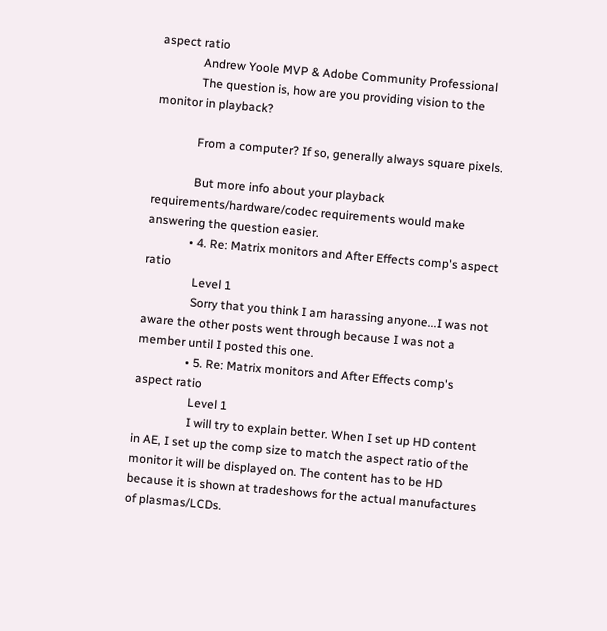aspect ratio
              Andrew Yoole MVP & Adobe Community Professional
              The question is, how are you providing vision to the monitor in playback?

              From a computer? If so, generally always square pixels.

              But more info about your playback requirements/hardware/codec requirements would make answering the question easier.
              • 4. Re: Matrix monitors and After Effects comp's aspect ratio
                Level 1
                Sorry that you think I am harassing anyone...I was not aware the other posts went through because I was not a member until I posted this one.
                • 5. Re: Matrix monitors and After Effects comp's aspect ratio
                  Level 1
                  I will try to explain better. When I set up HD content in AE, I set up the comp size to match the aspect ratio of the monitor it will be displayed on. The content has to be HD because it is shown at tradeshows for the actual manufactures of plasmas/LCDs.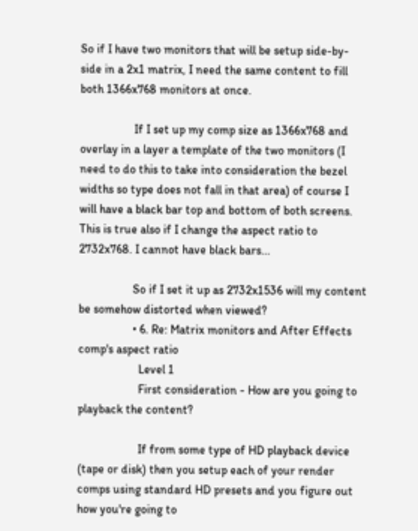So if I have two monitors that will be setup side-by-side in a 2x1 matrix, I need the same content to fill both 1366x768 monitors at once.

                  If I set up my comp size as 1366x768 and overlay in a layer a template of the two monitors (I need to do this to take into consideration the bezel widths so type does not fall in that area) of course I will have a black bar top and bottom of both screens. This is true also if I change the aspect ratio to 2732x768. I cannot have black bars...

                  So if I set it up as 2732x1536 will my content be somehow distorted when viewed?
                  • 6. Re: Matrix monitors and After Effects comp's aspect ratio
                    Level 1
                    First consideration - How are you going to playback the content?

                    If from some type of HD playback device (tape or disk) then you setup each of your render comps using standard HD presets and you figure out how you're going to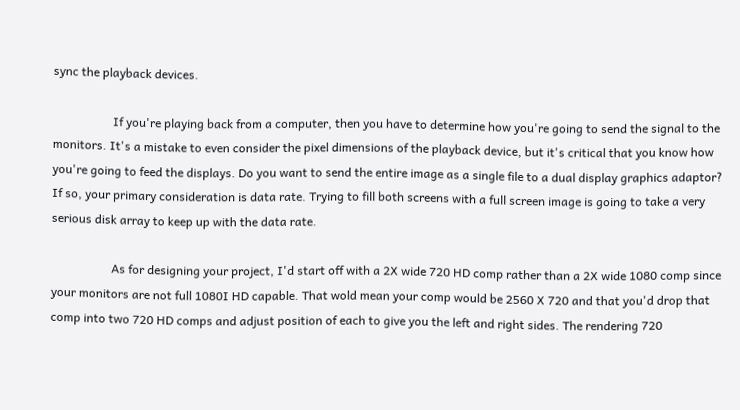sync the playback devices.

                    If you're playing back from a computer, then you have to determine how you're going to send the signal to the monitors. It's a mistake to even consider the pixel dimensions of the playback device, but it's critical that you know how you're going to feed the displays. Do you want to send the entire image as a single file to a dual display graphics adaptor? If so, your primary consideration is data rate. Trying to fill both screens with a full screen image is going to take a very serious disk array to keep up with the data rate.

                    As for designing your project, I'd start off with a 2X wide 720 HD comp rather than a 2X wide 1080 comp since your monitors are not full 1080I HD capable. That wold mean your comp would be 2560 X 720 and that you'd drop that comp into two 720 HD comps and adjust position of each to give you the left and right sides. The rendering 720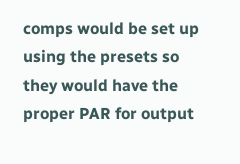comps would be set up using the presets so they would have the proper PAR for output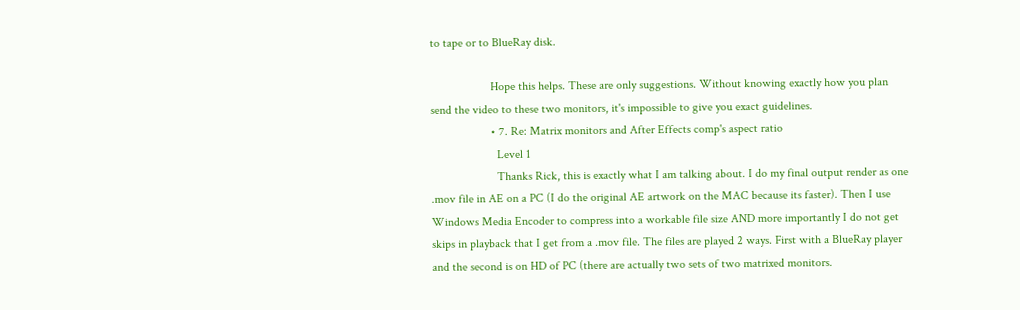to tape or to BlueRay disk.

                    Hope this helps. These are only suggestions. Without knowing exactly how you plan send the video to these two monitors, it's impossible to give you exact guidelines.
                    • 7. Re: Matrix monitors and After Effects comp's aspect ratio
                      Level 1
                      Thanks Rick, this is exactly what I am talking about. I do my final output render as one .mov file in AE on a PC (I do the original AE artwork on the MAC because its faster). Then I use Windows Media Encoder to compress into a workable file size AND more importantly I do not get skips in playback that I get from a .mov file. The files are played 2 ways. First with a BlueRay player and the second is on HD of PC (there are actually two sets of two matrixed monitors.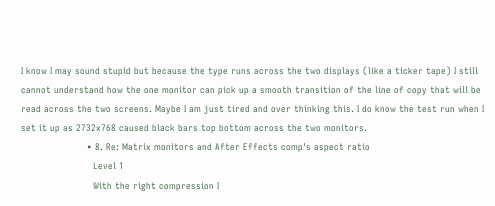I know I may sound stupid but because the type runs across the two displays (like a ticker tape) I still cannot understand how the one monitor can pick up a smooth transition of the line of copy that will be read across the two screens. Maybe I am just tired and over thinking this. I do know the test run when I set it up as 2732x768 caused black bars top bottom across the two monitors.
                      • 8. Re: Matrix monitors and After Effects comp's aspect ratio
                        Level 1
                        With the right compression I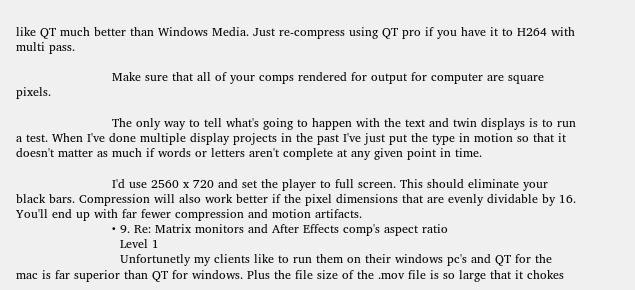like QT much better than Windows Media. Just re-compress using QT pro if you have it to H264 with multi pass.

                        Make sure that all of your comps rendered for output for computer are square pixels.

                        The only way to tell what's going to happen with the text and twin displays is to run a test. When I've done multiple display projects in the past I've just put the type in motion so that it doesn't matter as much if words or letters aren't complete at any given point in time.

                        I'd use 2560 x 720 and set the player to full screen. This should eliminate your black bars. Compression will also work better if the pixel dimensions that are evenly dividable by 16. You'll end up with far fewer compression and motion artifacts.
                        • 9. Re: Matrix monitors and After Effects comp's aspect ratio
                          Level 1
                          Unfortunetly my clients like to run them on their windows pc's and QT for the mac is far superior than QT for windows. Plus the file size of the .mov file is so large that it chokes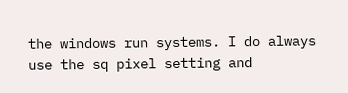the windows run systems. I do always use the sq pixel setting and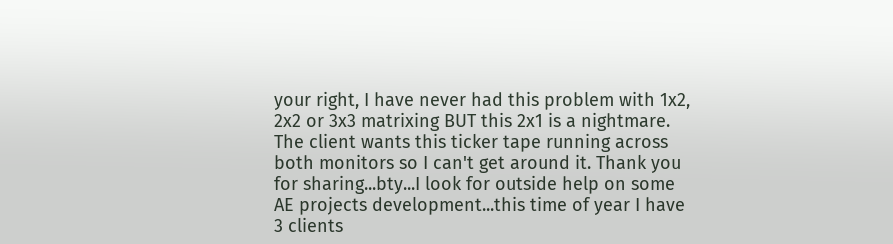your right, I have never had this problem with 1x2, 2x2 or 3x3 matrixing BUT this 2x1 is a nightmare. The client wants this ticker tape running across both monitors so I can't get around it. Thank you for sharing...bty...I look for outside help on some AE projects development...this time of year I have 3 clients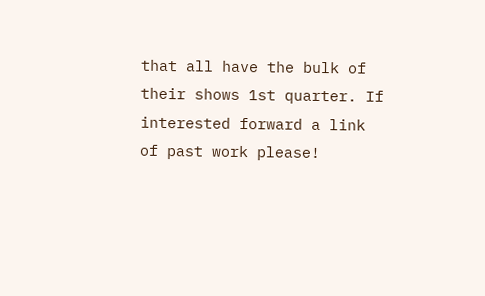that all have the bulk of their shows 1st quarter. If interested forward a link of past work please!